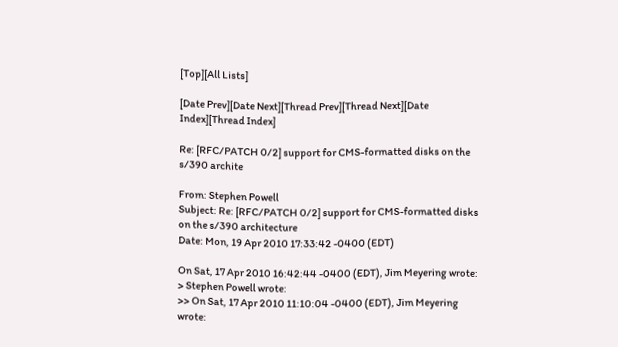[Top][All Lists]

[Date Prev][Date Next][Thread Prev][Thread Next][Date Index][Thread Index]

Re: [RFC/PATCH 0/2] support for CMS-formatted disks on the s/390 archite

From: Stephen Powell
Subject: Re: [RFC/PATCH 0/2] support for CMS-formatted disks on the s/390 architecture
Date: Mon, 19 Apr 2010 17:33:42 -0400 (EDT)

On Sat, 17 Apr 2010 16:42:44 -0400 (EDT), Jim Meyering wrote:
> Stephen Powell wrote:
>> On Sat, 17 Apr 2010 11:10:04 -0400 (EDT), Jim Meyering wrote: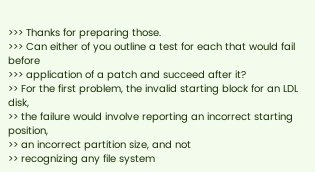>>> Thanks for preparing those.
>>> Can either of you outline a test for each that would fail before
>>> application of a patch and succeed after it?
>> For the first problem, the invalid starting block for an LDL disk,
>> the failure would involve reporting an incorrect starting position,
>> an incorrect partition size, and not
>> recognizing any file system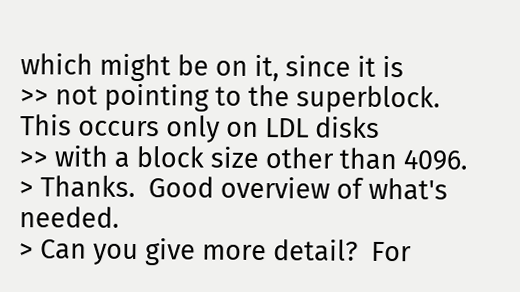which might be on it, since it is
>> not pointing to the superblock.  This occurs only on LDL disks
>> with a block size other than 4096.
> Thanks.  Good overview of what's needed.
> Can you give more detail?  For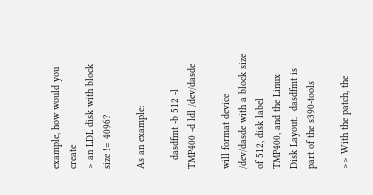example, how would you create
> an LDL disk with block size != 4096?

As an example:

   dasdfmt -b 512 -l TMP400 -d ldl /dev/dasde

will format device /dev/dasde with a block size of 512, disk label
TMP400, and the Linux Disk Layout.  dasdfmt is part of the s390-tools

>> With the patch, the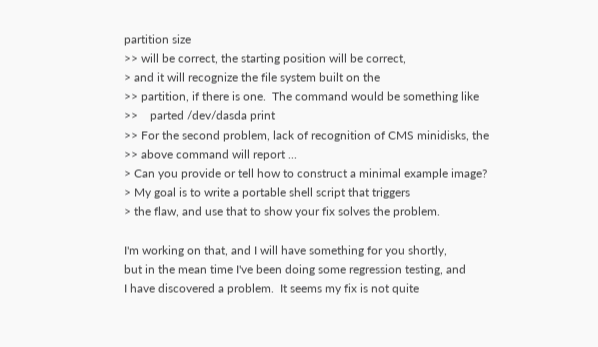partition size
>> will be correct, the starting position will be correct,
> and it will recognize the file system built on the
>> partition, if there is one.  The command would be something like
>>    parted /dev/dasda print
>> For the second problem, lack of recognition of CMS minidisks, the
>> above command will report ...
> Can you provide or tell how to construct a minimal example image?
> My goal is to write a portable shell script that triggers
> the flaw, and use that to show your fix solves the problem.

I'm working on that, and I will have something for you shortly,
but in the mean time I've been doing some regression testing, and
I have discovered a problem.  It seems my fix is not quite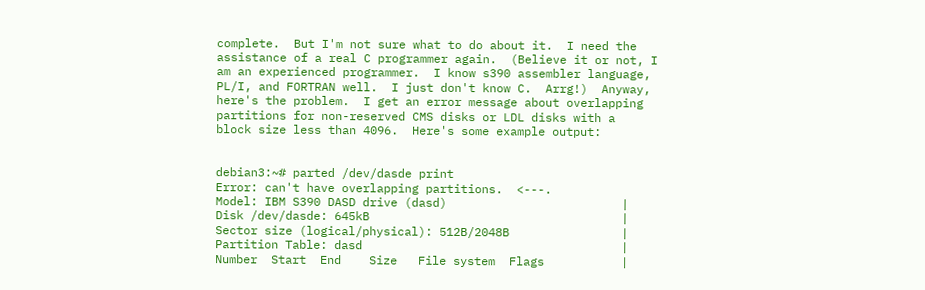complete.  But I'm not sure what to do about it.  I need the
assistance of a real C programmer again.  (Believe it or not, I
am an experienced programmer.  I know s390 assembler language,
PL/I, and FORTRAN well.  I just don't know C.  Arrg!)  Anyway,
here's the problem.  I get an error message about overlapping
partitions for non-reserved CMS disks or LDL disks with a
block size less than 4096.  Here's some example output:


debian3:~# parted /dev/dasde print
Error: can't have overlapping partitions.  <---.
Model: IBM S390 DASD drive (dasd)                         |
Disk /dev/dasde: 645kB                                    |
Sector size (logical/physical): 512B/2048B                |
Partition Table: dasd                                     |
Number  Start  End    Size   File system  Flags           |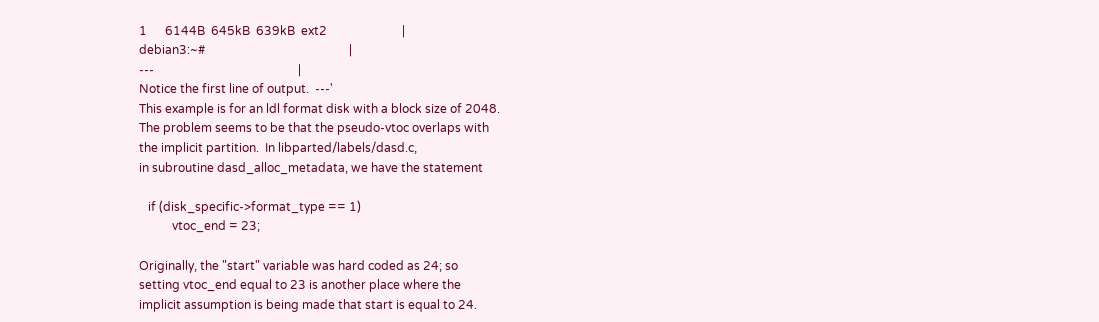1      6144B  645kB  639kB  ext2                         |
debian3:~#                                                |
---                                                |
Notice the first line of output.  ---'
This example is for an ldl format disk with a block size of 2048.
The problem seems to be that the pseudo-vtoc overlaps with
the implicit partition.  In libparted/labels/dasd.c,
in subroutine dasd_alloc_metadata, we have the statement

   if (disk_specific->format_type == 1)
           vtoc_end = 23;

Originally, the "start" variable was hard coded as 24; so
setting vtoc_end equal to 23 is another place where the
implicit assumption is being made that start is equal to 24.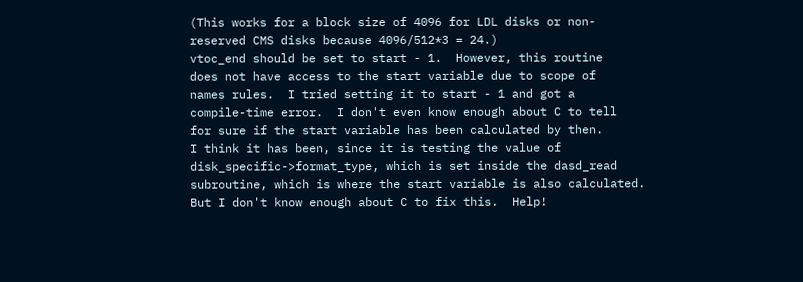(This works for a block size of 4096 for LDL disks or non-
reserved CMS disks because 4096/512*3 = 24.)
vtoc_end should be set to start - 1.  However, this routine
does not have access to the start variable due to scope of
names rules.  I tried setting it to start - 1 and got a
compile-time error.  I don't even know enough about C to tell
for sure if the start variable has been calculated by then.
I think it has been, since it is testing the value of
disk_specific->format_type, which is set inside the dasd_read
subroutine, which is where the start variable is also calculated.
But I don't know enough about C to fix this.  Help!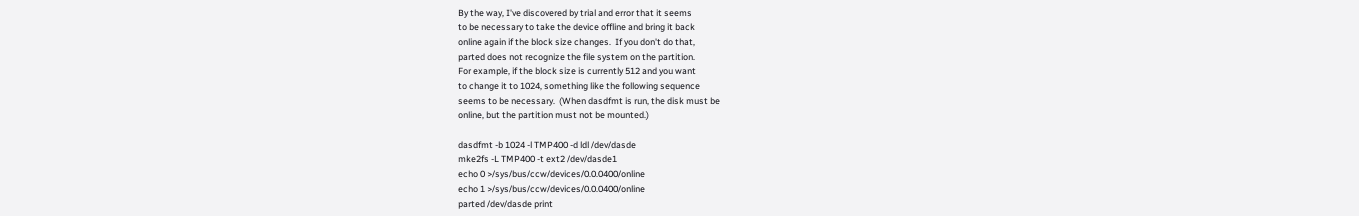By the way, I've discovered by trial and error that it seems
to be necessary to take the device offline and bring it back
online again if the block size changes.  If you don't do that,
parted does not recognize the file system on the partition.
For example, if the block size is currently 512 and you want
to change it to 1024, something like the following sequence
seems to be necessary.  (When dasdfmt is run, the disk must be
online, but the partition must not be mounted.)

dasdfmt -b 1024 -l TMP400 -d ldl /dev/dasde
mke2fs -L TMP400 -t ext2 /dev/dasde1
echo 0 >/sys/bus/ccw/devices/0.0.0400/online
echo 1 >/sys/bus/ccw/devices/0.0.0400/online
parted /dev/dasde print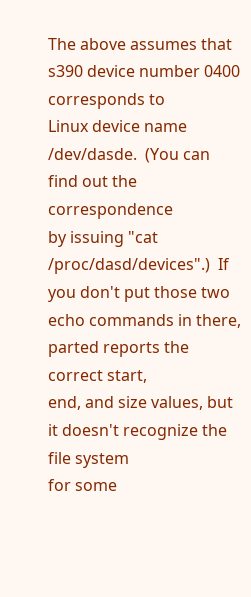The above assumes that s390 device number 0400 corresponds to
Linux device name /dev/dasde.  (You can find out the correspondence
by issuing "cat /proc/dasd/devices".)  If you don't put those two
echo commands in there, parted reports the correct start,
end, and size values, but it doesn't recognize the file system
for some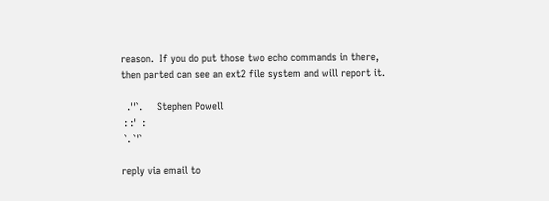reason.  If you do put those two echo commands in there,
then parted can see an ext2 file system and will report it.

  .''`.     Stephen Powell
 : :'  :
 `. `'`

reply via email to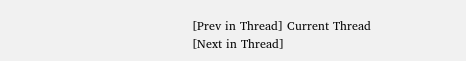[Prev in Thread] Current Thread [Next in Thread]